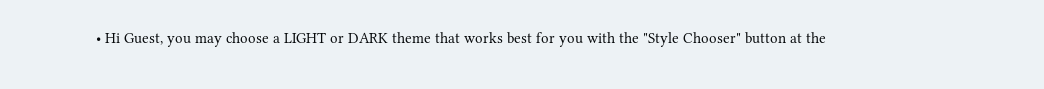• Hi Guest, you may choose a LIGHT or DARK theme that works best for you with the "Style Chooser" button at the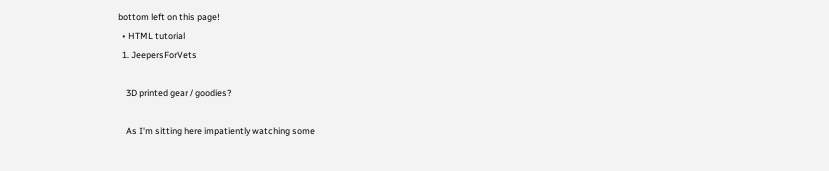bottom left on this page!
  • HTML tutorial
  1. JeepersForVets

    3D printed gear / goodies?

    As I'm sitting here impatiently watching some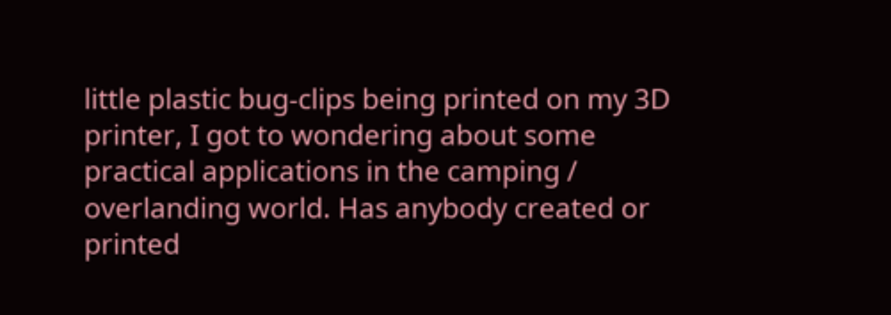little plastic bug-clips being printed on my 3D printer, I got to wondering about some practical applications in the camping / overlanding world. Has anybody created or printed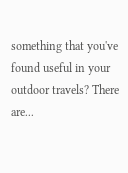something that you've found useful in your outdoor travels? There are...